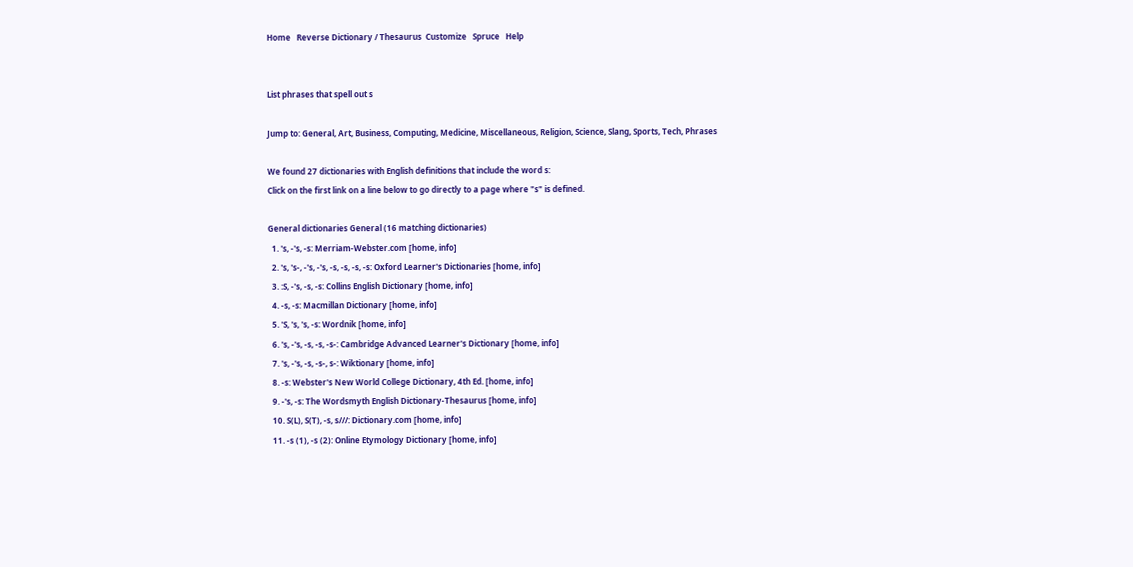Home   Reverse Dictionary / Thesaurus  Customize   Spruce   Help


List phrases that spell out s

Jump to: General, Art, Business, Computing, Medicine, Miscellaneous, Religion, Science, Slang, Sports, Tech, Phrases

We found 27 dictionaries with English definitions that include the word s:
Click on the first link on a line below to go directly to a page where "s" is defined.

General dictionaries General (16 matching dictionaries)
  1. 's, -'s, -s: Merriam-Webster.com [home, info]
  2. 's, 's-, -'s, -'s, -s, -s, -s, -s: Oxford Learner's Dictionaries [home, info]
  3. :S, -'s, -s, -s: Collins English Dictionary [home, info]
  4. -s, -s: Macmillan Dictionary [home, info]
  5. 'S, 's, 's, -s: Wordnik [home, info]
  6. 's, -'s, -s, -s, -s-: Cambridge Advanced Learner's Dictionary [home, info]
  7. 's, -'s, -s, -s-, s-: Wiktionary [home, info]
  8. -s: Webster's New World College Dictionary, 4th Ed. [home, info]
  9. -'s, -s: The Wordsmyth English Dictionary-Thesaurus [home, info]
  10. S(L), S(T), -s, s///: Dictionary.com [home, info]
  11. -s (1), -s (2): Online Etymology Dictionary [home, info]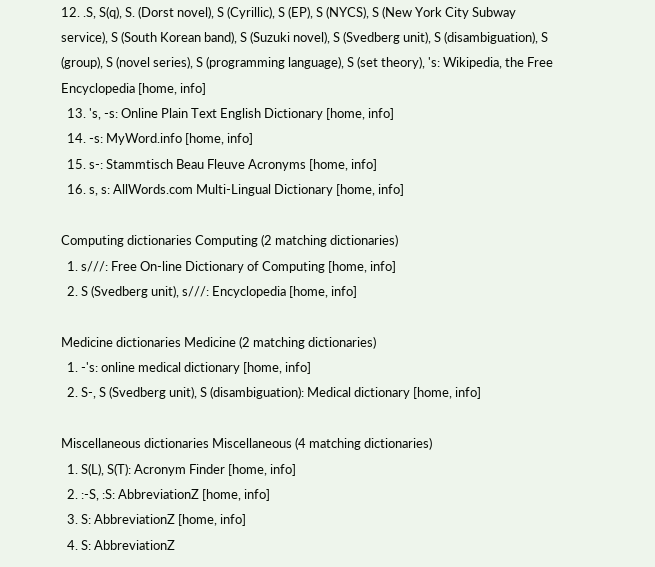12. .S, S(q), S. (Dorst novel), S (Cyrillic), S (EP), S (NYCS), S (New York City Subway service), S (South Korean band), S (Suzuki novel), S (Svedberg unit), S (disambiguation), S (group), S (novel series), S (programming language), S (set theory), 's: Wikipedia, the Free Encyclopedia [home, info]
  13. 's, -s: Online Plain Text English Dictionary [home, info]
  14. -s: MyWord.info [home, info]
  15. s-: Stammtisch Beau Fleuve Acronyms [home, info]
  16. s, s: AllWords.com Multi-Lingual Dictionary [home, info]

Computing dictionaries Computing (2 matching dictionaries)
  1. s///: Free On-line Dictionary of Computing [home, info]
  2. S (Svedberg unit), s///: Encyclopedia [home, info]

Medicine dictionaries Medicine (2 matching dictionaries)
  1. -'s: online medical dictionary [home, info]
  2. S-, S (Svedberg unit), S (disambiguation): Medical dictionary [home, info]

Miscellaneous dictionaries Miscellaneous (4 matching dictionaries)
  1. S(L), S(T): Acronym Finder [home, info]
  2. :-S, :S: AbbreviationZ [home, info]
  3. S: AbbreviationZ [home, info]
  4. S: AbbreviationZ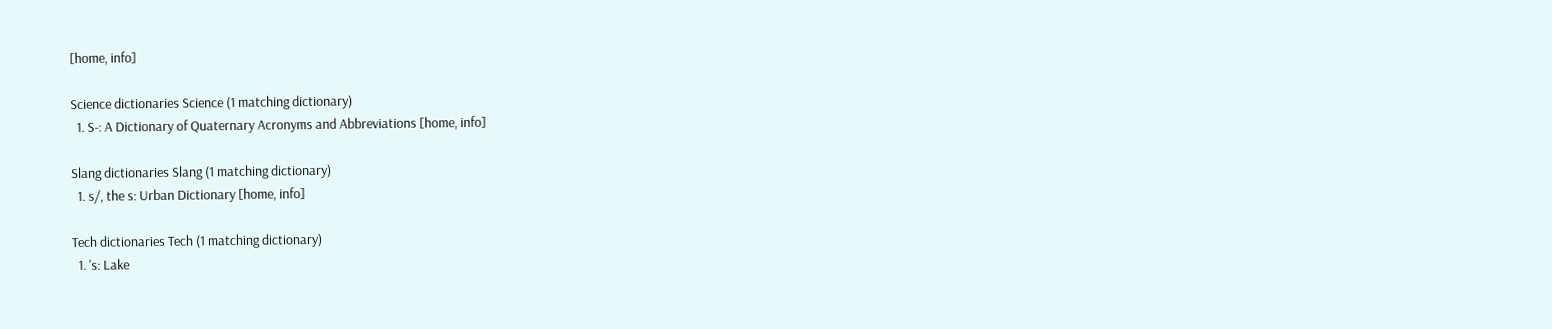[home, info]

Science dictionaries Science (1 matching dictionary)
  1. S-: A Dictionary of Quaternary Acronyms and Abbreviations [home, info]

Slang dictionaries Slang (1 matching dictionary)
  1. s/, the s: Urban Dictionary [home, info]

Tech dictionaries Tech (1 matching dictionary)
  1. 's: Lake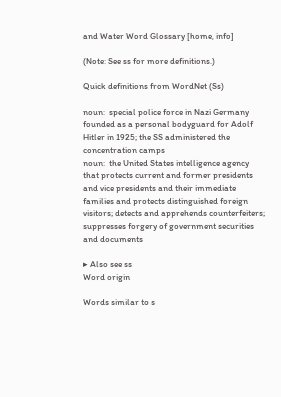and Water Word Glossary [home, info]

(Note: See ss for more definitions.)

Quick definitions from WordNet (Ss)

noun:  special police force in Nazi Germany founded as a personal bodyguard for Adolf Hitler in 1925; the SS administered the concentration camps
noun:  the United States intelligence agency that protects current and former presidents and vice presidents and their immediate families and protects distinguished foreign visitors; detects and apprehends counterfeiters; suppresses forgery of government securities and documents

▸ Also see ss
Word origin

Words similar to s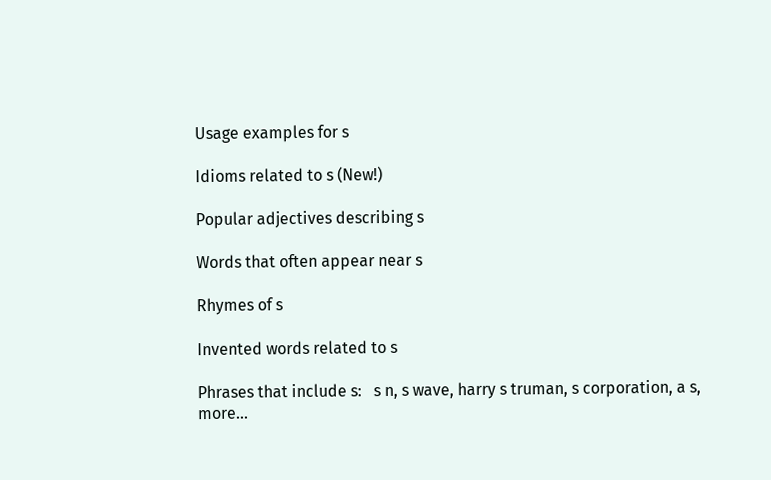Usage examples for s

Idioms related to s (New!)

Popular adjectives describing s

Words that often appear near s

Rhymes of s

Invented words related to s

Phrases that include s:   s n, s wave, harry s truman, s corporation, a s, more...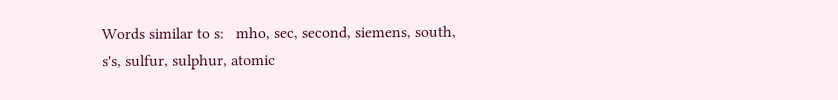Words similar to s:   mho, sec, second, siemens, south, s's, sulfur, sulphur, atomic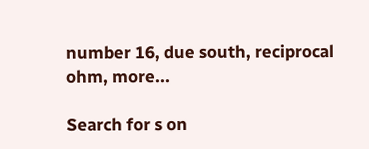number 16, due south, reciprocal ohm, more...

Search for s on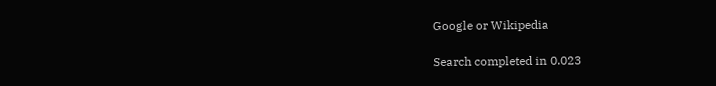Google or Wikipedia

Search completed in 0.023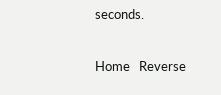seconds.

Home   Reverse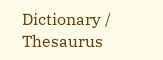Dictionary / Thesaurus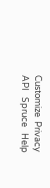Customize  Privacy   API   Spruce   Help